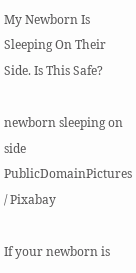My Newborn Is Sleeping On Their Side. Is This Safe?

newborn sleeping on side
PublicDomainPictures / Pixabay

If your newborn is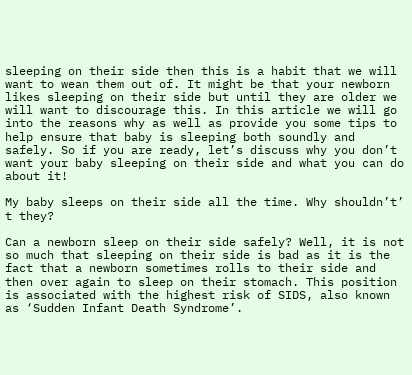sleeping on their side then this is a habit that we will want to wean them out of. It might be that your newborn likes sleeping on their side but until they are older we will want to discourage this. In this article we will go into the reasons why as well as provide you some tips to help ensure that baby is sleeping both soundly and safely. So if you are ready, let’s discuss why you don’t want your baby sleeping on their side and what you can do about it!

My baby sleeps on their side all the time. Why shouldn’t’ t they?

Can a newborn sleep on their side safely? Well, it is not so much that sleeping on their side is bad as it is the fact that a newborn sometimes rolls to their side and then over again to sleep on their stomach. This position is associated with the highest risk of SIDS, also known as ‘Sudden Infant Death Syndrome’.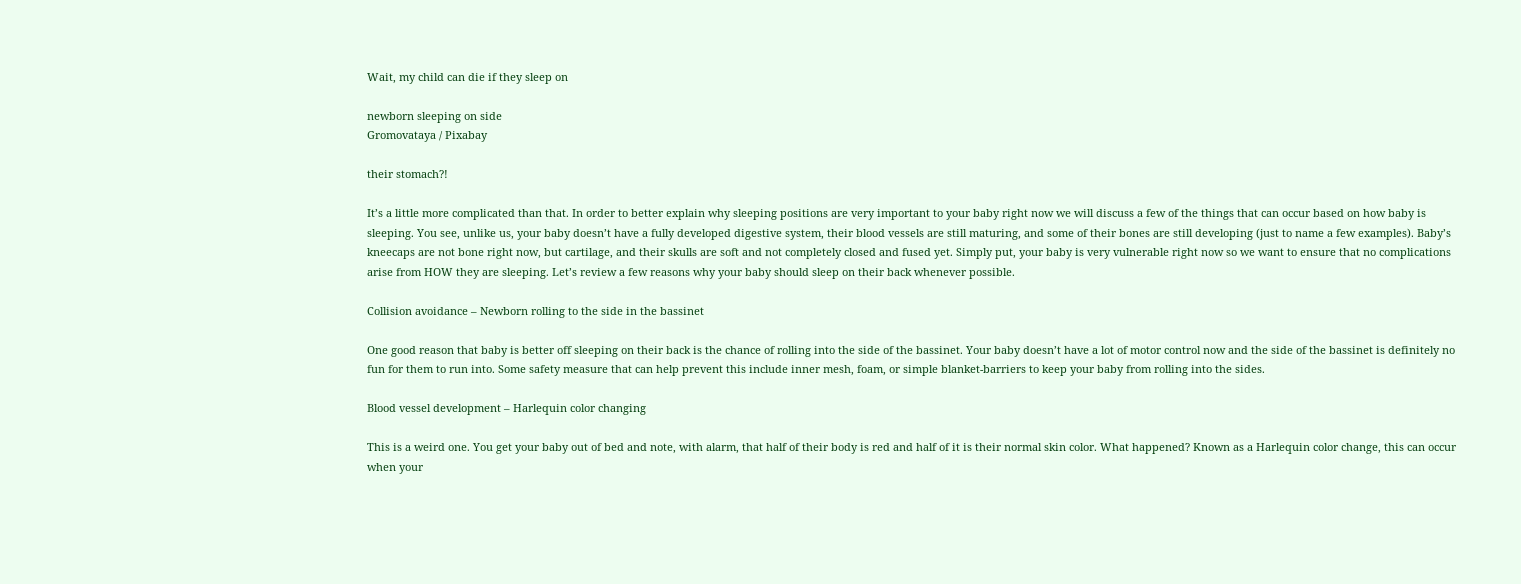Wait, my child can die if they sleep on

newborn sleeping on side
Gromovataya / Pixabay

their stomach?!

It’s a little more complicated than that. In order to better explain why sleeping positions are very important to your baby right now we will discuss a few of the things that can occur based on how baby is sleeping. You see, unlike us, your baby doesn’t have a fully developed digestive system, their blood vessels are still maturing, and some of their bones are still developing (just to name a few examples). Baby’s kneecaps are not bone right now, but cartilage, and their skulls are soft and not completely closed and fused yet. Simply put, your baby is very vulnerable right now so we want to ensure that no complications arise from HOW they are sleeping. Let’s review a few reasons why your baby should sleep on their back whenever possible.

Collision avoidance – Newborn rolling to the side in the bassinet

One good reason that baby is better off sleeping on their back is the chance of rolling into the side of the bassinet. Your baby doesn’t have a lot of motor control now and the side of the bassinet is definitely no fun for them to run into. Some safety measure that can help prevent this include inner mesh, foam, or simple blanket-barriers to keep your baby from rolling into the sides.

Blood vessel development – Harlequin color changing

This is a weird one. You get your baby out of bed and note, with alarm, that half of their body is red and half of it is their normal skin color. What happened? Known as a Harlequin color change, this can occur when your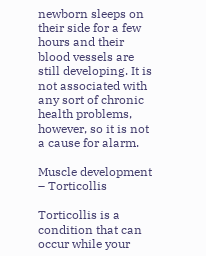newborn sleeps on their side for a few hours and their blood vessels are still developing. It is not associated with any sort of chronic health problems, however, so it is not a cause for alarm.

Muscle development – Torticollis

Torticollis is a condition that can occur while your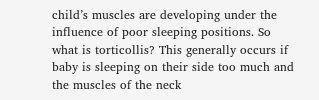child’s muscles are developing under the influence of poor sleeping positions. So what is torticollis? This generally occurs if baby is sleeping on their side too much and the muscles of the neck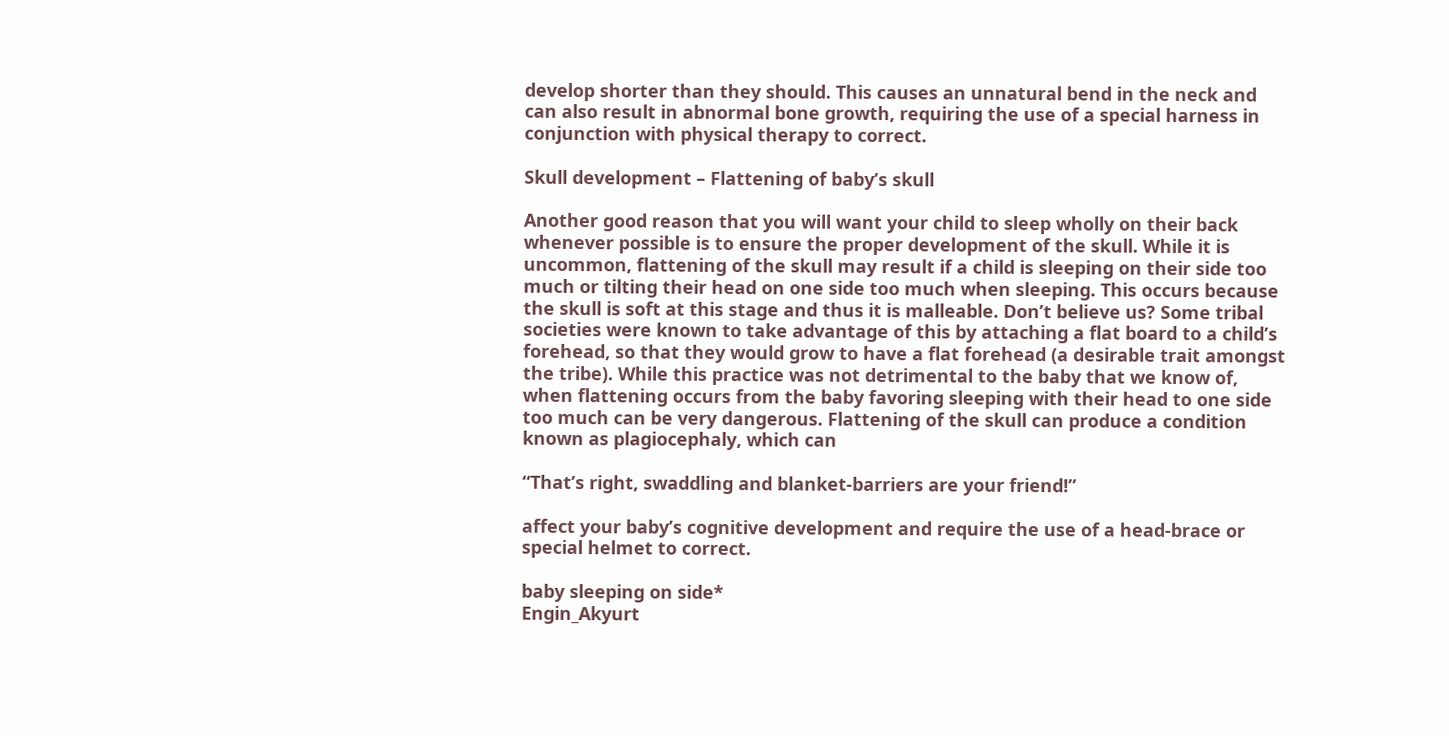develop shorter than they should. This causes an unnatural bend in the neck and can also result in abnormal bone growth, requiring the use of a special harness in conjunction with physical therapy to correct.

Skull development – Flattening of baby’s skull

Another good reason that you will want your child to sleep wholly on their back whenever possible is to ensure the proper development of the skull. While it is uncommon, flattening of the skull may result if a child is sleeping on their side too much or tilting their head on one side too much when sleeping. This occurs because the skull is soft at this stage and thus it is malleable. Don’t believe us? Some tribal societies were known to take advantage of this by attaching a flat board to a child’s forehead, so that they would grow to have a flat forehead (a desirable trait amongst the tribe). While this practice was not detrimental to the baby that we know of, when flattening occurs from the baby favoring sleeping with their head to one side too much can be very dangerous. Flattening of the skull can produce a condition known as plagiocephaly, which can

“That’s right, swaddling and blanket-barriers are your friend!”

affect your baby’s cognitive development and require the use of a head-brace or special helmet to correct.

baby sleeping on side*
Engin_Akyurt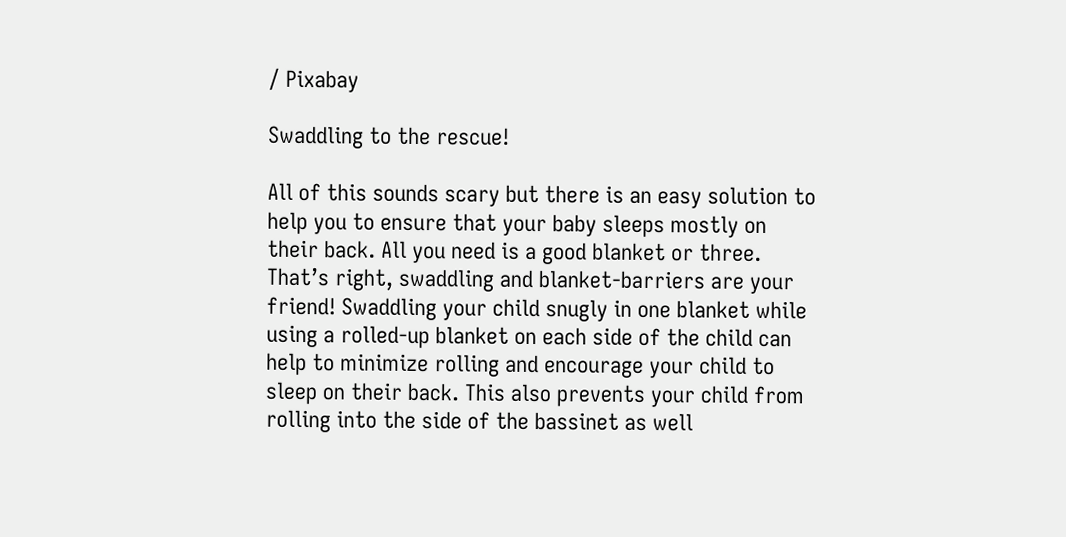/ Pixabay

Swaddling to the rescue!

All of this sounds scary but there is an easy solution to help you to ensure that your baby sleeps mostly on their back. All you need is a good blanket or three. That’s right, swaddling and blanket-barriers are your friend! Swaddling your child snugly in one blanket while using a rolled-up blanket on each side of the child can help to minimize rolling and encourage your child to sleep on their back. This also prevents your child from rolling into the side of the bassinet as well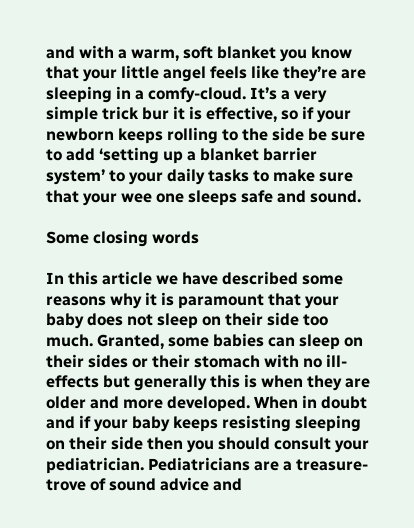and with a warm, soft blanket you know that your little angel feels like they’re are sleeping in a comfy-cloud. It’s a very simple trick bur it is effective, so if your newborn keeps rolling to the side be sure to add ‘setting up a blanket barrier system’ to your daily tasks to make sure that your wee one sleeps safe and sound.

Some closing words

In this article we have described some reasons why it is paramount that your baby does not sleep on their side too much. Granted, some babies can sleep on their sides or their stomach with no ill-effects but generally this is when they are older and more developed. When in doubt and if your baby keeps resisting sleeping on their side then you should consult your pediatrician. Pediatricians are a treasure-trove of sound advice and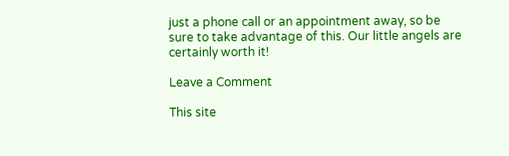just a phone call or an appointment away, so be sure to take advantage of this. Our little angels are certainly worth it!

Leave a Comment

This site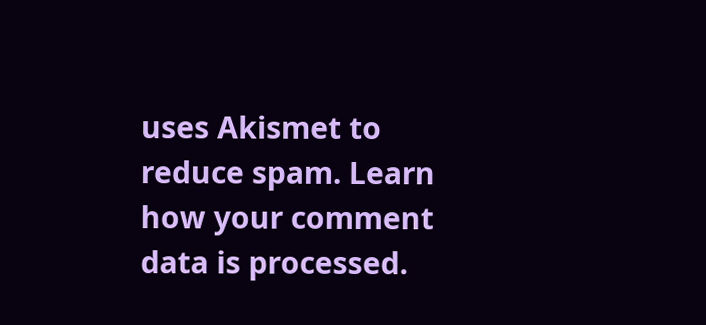uses Akismet to reduce spam. Learn how your comment data is processed.